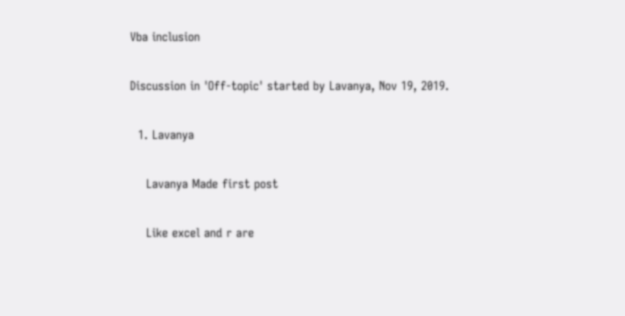Vba inclusion

Discussion in 'Off-topic' started by Lavanya, Nov 19, 2019.

  1. Lavanya

    Lavanya Made first post

    Like excel and r are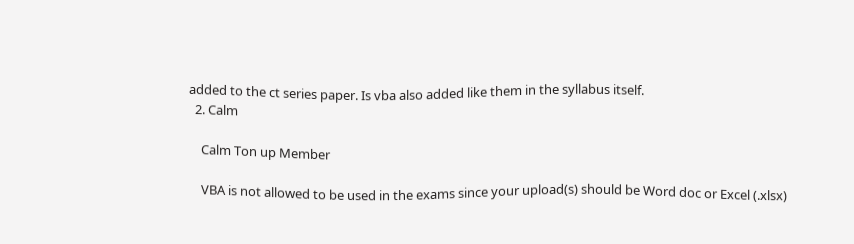added to the ct series paper. Is vba also added like them in the syllabus itself.
  2. Calm

    Calm Ton up Member

    VBA is not allowed to be used in the exams since your upload(s) should be Word doc or Excel (.xlsx)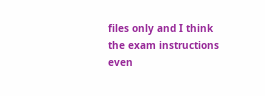files only and I think the exam instructions even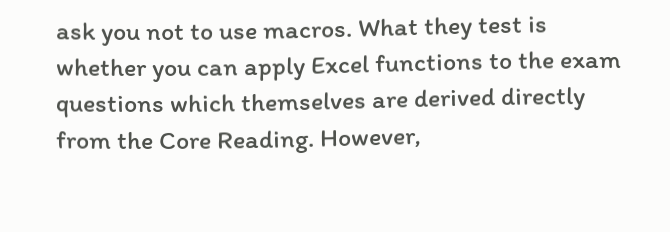ask you not to use macros. What they test is whether you can apply Excel functions to the exam questions which themselves are derived directly from the Core Reading. However,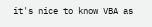it's nice to know VBA as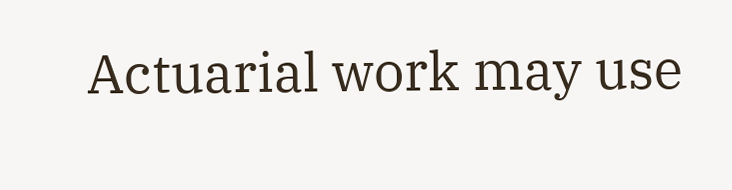Actuarial work may use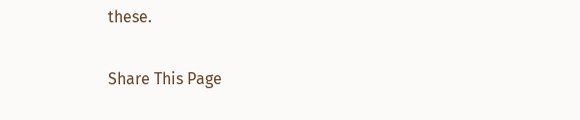these.

Share This Page